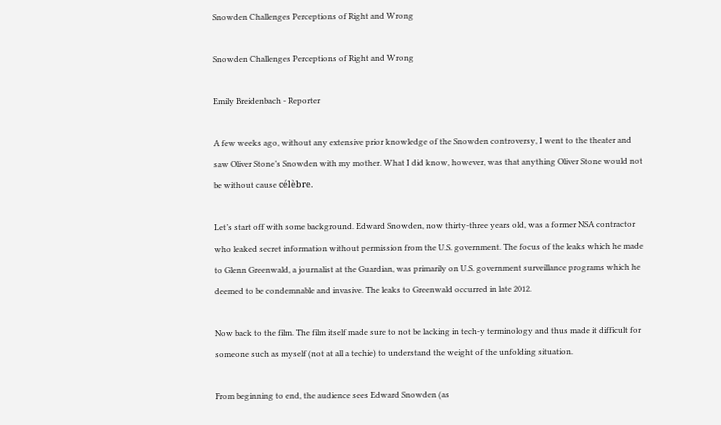Snowden Challenges Perceptions of Right and Wrong

Snowden Challenges Perceptions of Right and Wrong

Emily Breidenbach - Reporter

A few weeks ago, without any extensive prior knowledge of the Snowden controversy, I went to the theater and saw Oliver Stone’s Snowden with my mother. What I did know, however, was that anything Oliver Stone would not be without cause célèbre.

Let’s start off with some background. Edward Snowden, now thirty-three years old, was a former NSA contractor who leaked secret information without permission from the U.S. government. The focus of the leaks which he made to Glenn Greenwald, a journalist at the Guardian, was primarily on U.S. government surveillance programs which he deemed to be condemnable and invasive. The leaks to Greenwald occurred in late 2012.

Now back to the film. The film itself made sure to not be lacking in tech-y terminology and thus made it difficult for someone such as myself (not at all a techie) to understand the weight of the unfolding situation.

From beginning to end, the audience sees Edward Snowden (as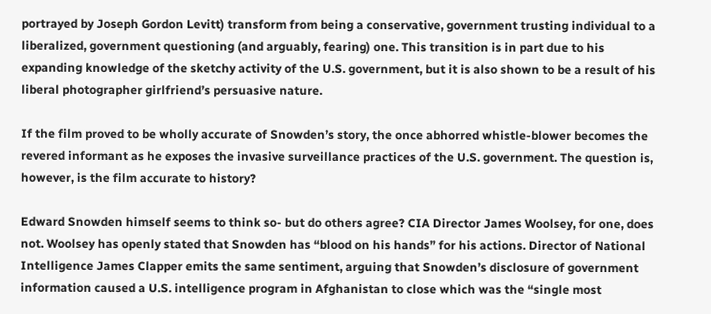portrayed by Joseph Gordon Levitt) transform from being a conservative, government trusting individual to a liberalized, government questioning (and arguably, fearing) one. This transition is in part due to his expanding knowledge of the sketchy activity of the U.S. government, but it is also shown to be a result of his liberal photographer girlfriend’s persuasive nature.

If the film proved to be wholly accurate of Snowden’s story, the once abhorred whistle-blower becomes the revered informant as he exposes the invasive surveillance practices of the U.S. government. The question is, however, is the film accurate to history?

Edward Snowden himself seems to think so- but do others agree? CIA Director James Woolsey, for one, does not. Woolsey has openly stated that Snowden has “blood on his hands” for his actions. Director of National Intelligence James Clapper emits the same sentiment, arguing that Snowden’s disclosure of government information caused a U.S. intelligence program in Afghanistan to close which was the “single most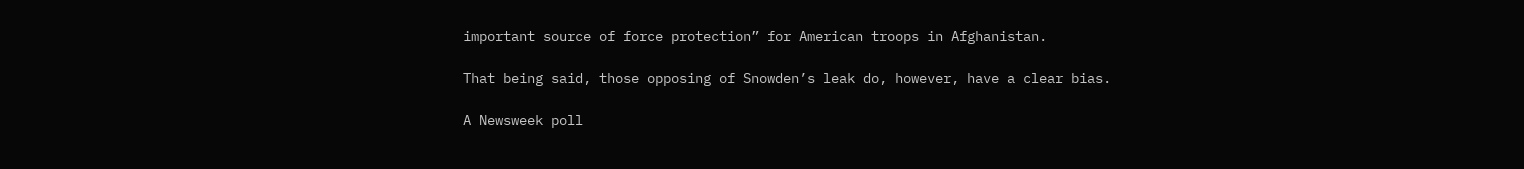important source of force protection” for American troops in Afghanistan.

That being said, those opposing of Snowden’s leak do, however, have a clear bias.

A Newsweek poll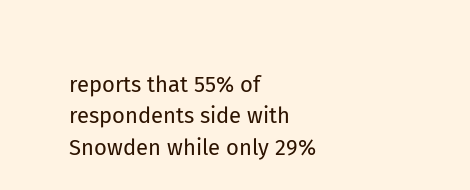reports that 55% of respondents side with Snowden while only 29%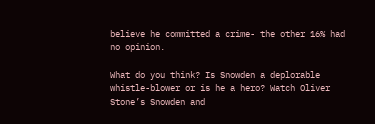believe he committed a crime- the other 16% had no opinion.

What do you think? Is Snowden a deplorable whistle-blower or is he a hero? Watch Oliver Stone’s Snowden and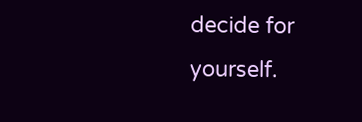decide for yourself.